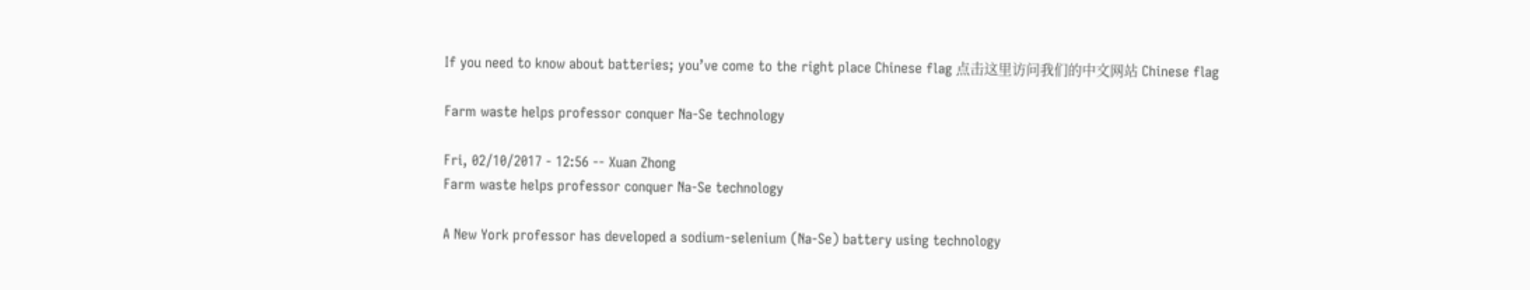If you need to know about batteries; you’ve come to the right place Chinese flag 点击这里访问我们的中文网站 Chinese flag

Farm waste helps professor conquer Na-Se technology

Fri, 02/10/2017 - 12:56 -- Xuan Zhong
Farm waste helps professor conquer Na-Se technology

A New York professor has developed a sodium-selenium (Na-Se) battery using technology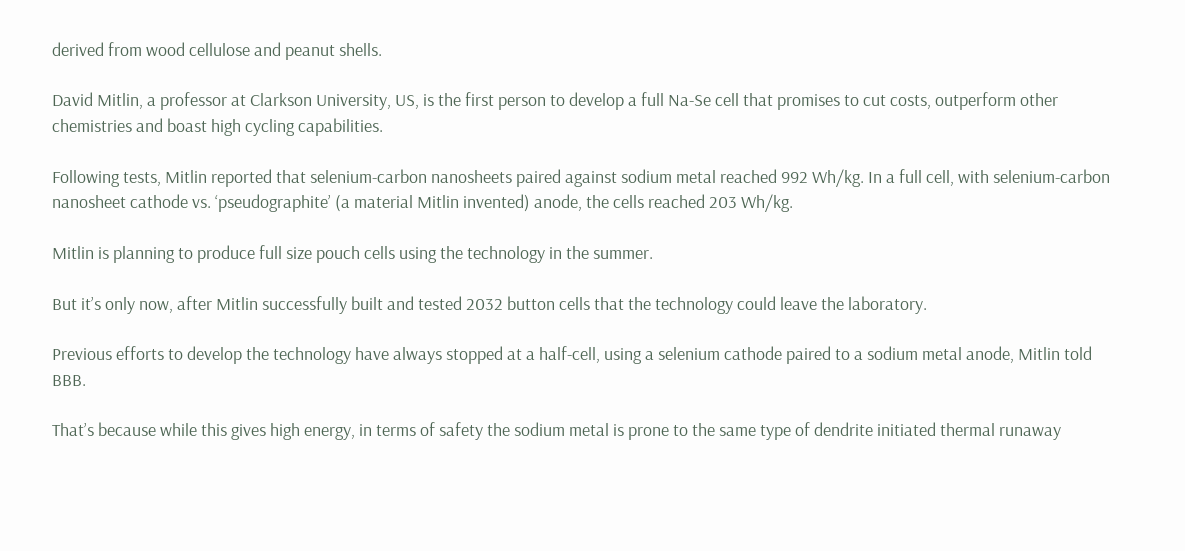derived from wood cellulose and peanut shells.

David Mitlin, a professor at Clarkson University, US, is the first person to develop a full Na-Se cell that promises to cut costs, outperform other chemistries and boast high cycling capabilities.

Following tests, Mitlin reported that selenium-carbon nanosheets paired against sodium metal reached 992 Wh/kg. In a full cell, with selenium-carbon nanosheet cathode vs. ‘pseudographite’ (a material Mitlin invented) anode, the cells reached 203 Wh/kg.

Mitlin is planning to produce full size pouch cells using the technology in the summer.

But it’s only now, after Mitlin successfully built and tested 2032 button cells that the technology could leave the laboratory.

Previous efforts to develop the technology have always stopped at a half-cell, using a selenium cathode paired to a sodium metal anode, Mitlin told BBB.

That’s because while this gives high energy, in terms of safety the sodium metal is prone to the same type of dendrite initiated thermal runaway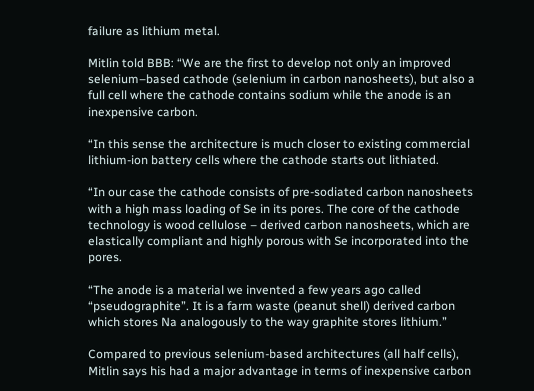failure as lithium metal.

Mitlin told BBB: “We are the first to develop not only an improved selenium–based cathode (selenium in carbon nanosheets), but also a full cell where the cathode contains sodium while the anode is an inexpensive carbon.

“In this sense the architecture is much closer to existing commercial lithium-ion battery cells where the cathode starts out lithiated.

“In our case the cathode consists of pre-sodiated carbon nanosheets with a high mass loading of Se in its pores. The core of the cathode technology is wood cellulose – derived carbon nanosheets, which are elastically compliant and highly porous with Se incorporated into the pores.

“The anode is a material we invented a few years ago called “pseudographite”. It is a farm waste (peanut shell) derived carbon which stores Na analogously to the way graphite stores lithium.”

Compared to previous selenium-based architectures (all half cells), Mitlin says his had a major advantage in terms of inexpensive carbon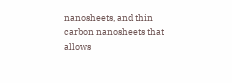nanosheets, and thin carbon nanosheets that allows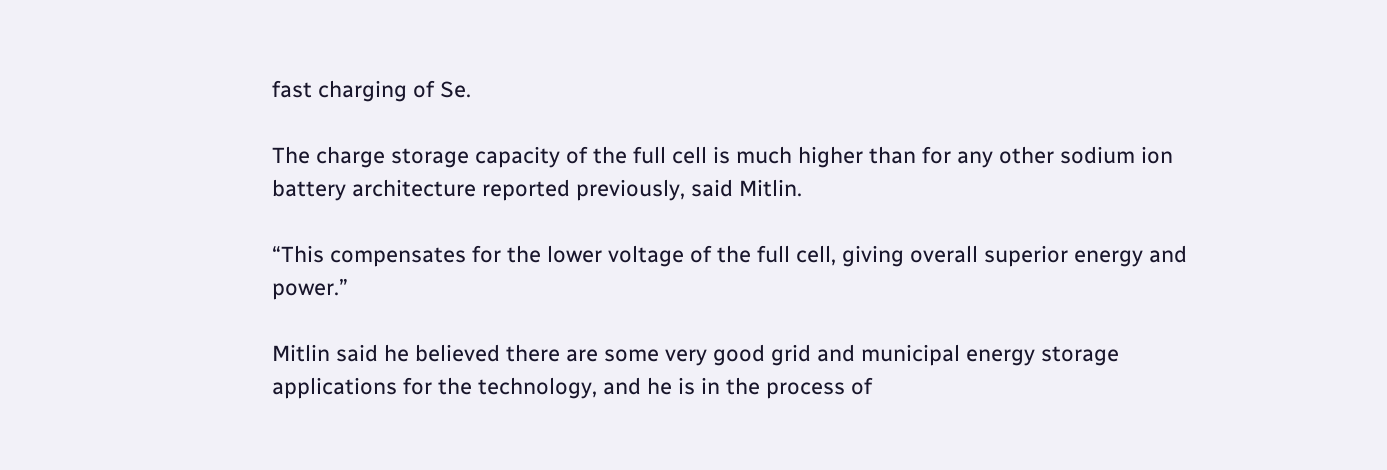fast charging of Se.

The charge storage capacity of the full cell is much higher than for any other sodium ion battery architecture reported previously, said Mitlin.

“This compensates for the lower voltage of the full cell, giving overall superior energy and power.”

Mitlin said he believed there are some very good grid and municipal energy storage applications for the technology, and he is in the process of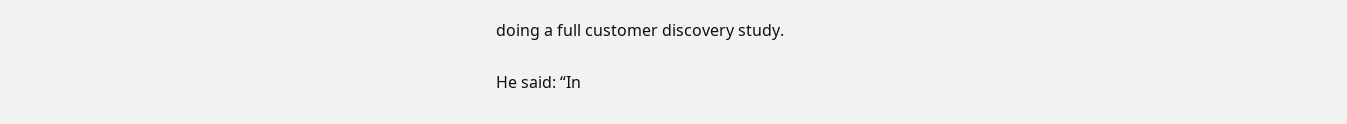doing a full customer discovery study.

He said: “In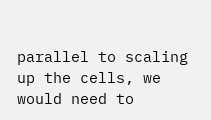parallel to scaling up the cells, we would need to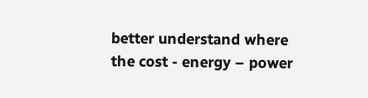better understand where the cost - energy – power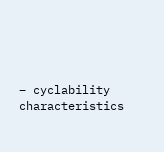– cyclability characteristics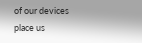of our devices place us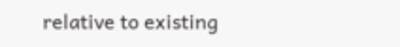relative to existing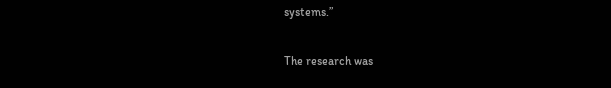systems.”

The research was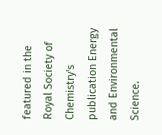featured in the Royal Society of Chemistry's publication Energy and Environmental Science.